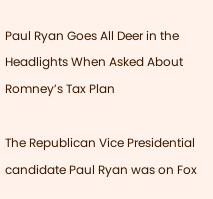Paul Ryan Goes All Deer in the Headlights When Asked About Romney’s Tax Plan

The Republican Vice Presidential candidate Paul Ryan was on Fox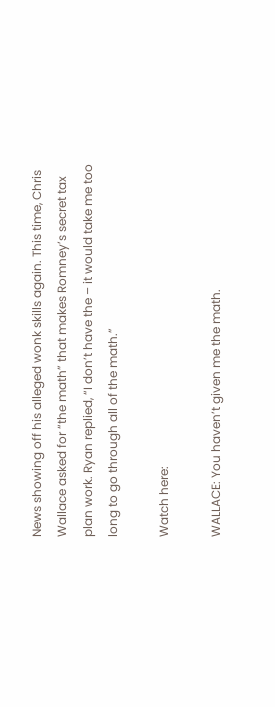News showing off his alleged wonk skills again. This time, Chris Wallace asked for “the math” that makes Romney’s secret tax plan work. Ryan replied, “I don’t have the – it would take me too long to go through all of the math.”

Watch here:

WALLACE: You haven’t given me the math.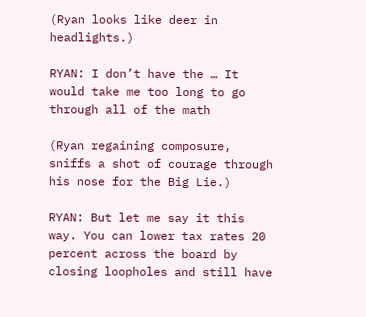(Ryan looks like deer in headlights.)

RYAN: I don’t have the … It would take me too long to go through all of the math

(Ryan regaining composure, sniffs a shot of courage through his nose for the Big Lie.)

RYAN: But let me say it this way. You can lower tax rates 20 percent across the board by closing loopholes and still have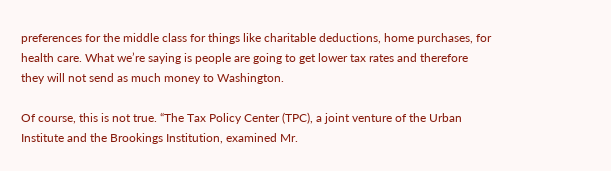preferences for the middle class for things like charitable deductions, home purchases, for health care. What we’re saying is people are going to get lower tax rates and therefore they will not send as much money to Washington.

Of course, this is not true. “The Tax Policy Center (TPC), a joint venture of the Urban Institute and the Brookings Institution, examined Mr.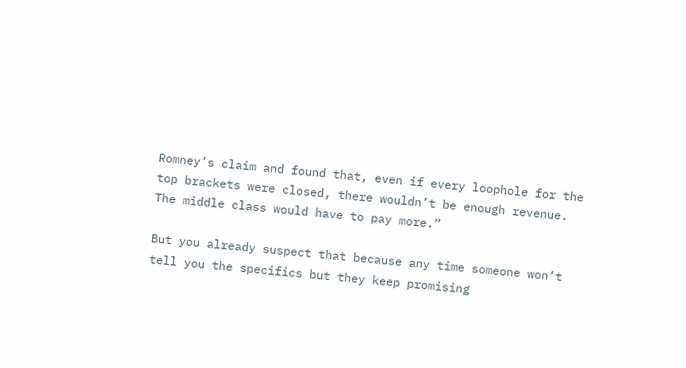Romney’s claim and found that, even if every loophole for the top brackets were closed, there wouldn’t be enough revenue. The middle class would have to pay more.”

But you already suspect that because any time someone won’t tell you the specifics but they keep promising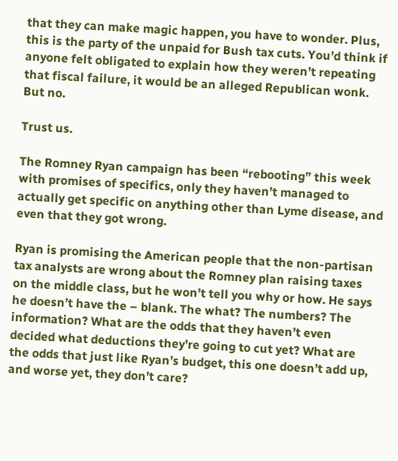that they can make magic happen, you have to wonder. Plus, this is the party of the unpaid for Bush tax cuts. You’d think if anyone felt obligated to explain how they weren’t repeating that fiscal failure, it would be an alleged Republican wonk. But no.

Trust us.

The Romney Ryan campaign has been “rebooting” this week with promises of specifics, only they haven’t managed to actually get specific on anything other than Lyme disease, and even that they got wrong.

Ryan is promising the American people that the non-partisan tax analysts are wrong about the Romney plan raising taxes on the middle class, but he won’t tell you why or how. He says he doesn’t have the – blank. The what? The numbers? The information? What are the odds that they haven’t even decided what deductions they’re going to cut yet? What are the odds that just like Ryan’s budget, this one doesn’t add up, and worse yet, they don’t care?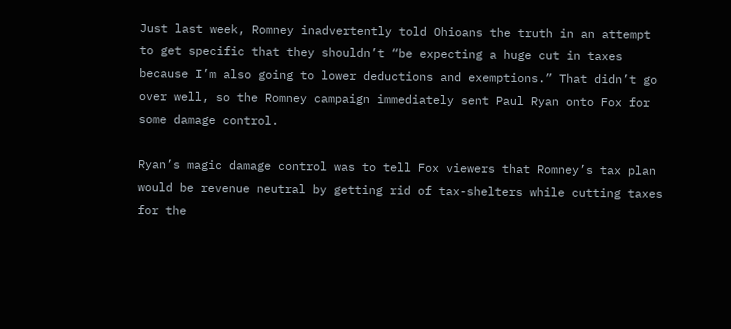Just last week, Romney inadvertently told Ohioans the truth in an attempt to get specific that they shouldn’t “be expecting a huge cut in taxes because I’m also going to lower deductions and exemptions.” That didn’t go over well, so the Romney campaign immediately sent Paul Ryan onto Fox for some damage control.

Ryan’s magic damage control was to tell Fox viewers that Romney’s tax plan would be revenue neutral by getting rid of tax-shelters while cutting taxes for the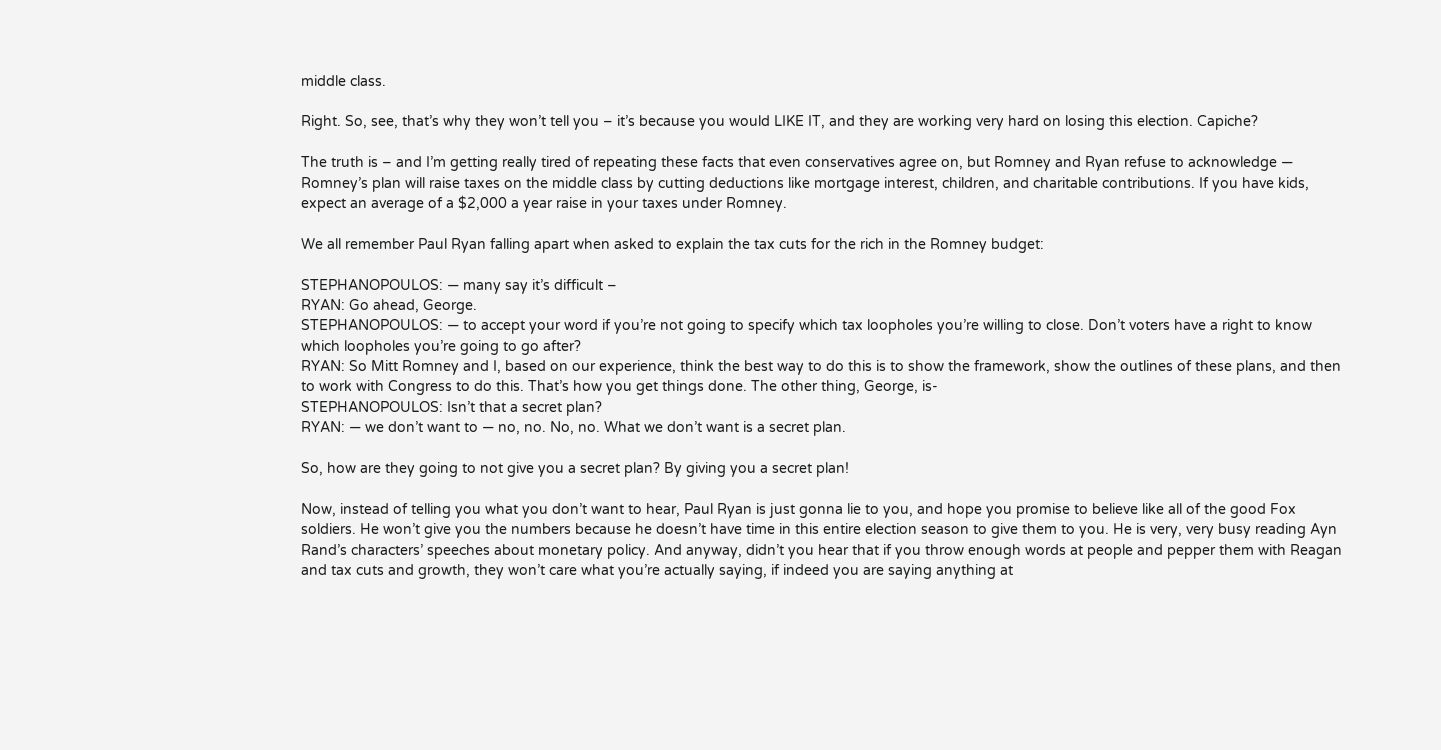middle class.

Right. So, see, that’s why they won’t tell you – it’s because you would LIKE IT, and they are working very hard on losing this election. Capiche?

The truth is – and I’m getting really tired of repeating these facts that even conservatives agree on, but Romney and Ryan refuse to acknowledge — Romney’s plan will raise taxes on the middle class by cutting deductions like mortgage interest, children, and charitable contributions. If you have kids, expect an average of a $2,000 a year raise in your taxes under Romney.

We all remember Paul Ryan falling apart when asked to explain the tax cuts for the rich in the Romney budget:

STEPHANOPOULOS: — many say it’s difficult –
RYAN: Go ahead, George.
STEPHANOPOULOS: — to accept your word if you’re not going to specify which tax loopholes you’re willing to close. Don’t voters have a right to know which loopholes you’re going to go after?
RYAN: So Mitt Romney and I, based on our experience, think the best way to do this is to show the framework, show the outlines of these plans, and then to work with Congress to do this. That’s how you get things done. The other thing, George, is-
STEPHANOPOULOS: Isn’t that a secret plan?
RYAN: — we don’t want to — no, no. No, no. What we don’t want is a secret plan.

So, how are they going to not give you a secret plan? By giving you a secret plan!

Now, instead of telling you what you don’t want to hear, Paul Ryan is just gonna lie to you, and hope you promise to believe like all of the good Fox soldiers. He won’t give you the numbers because he doesn’t have time in this entire election season to give them to you. He is very, very busy reading Ayn Rand’s characters’ speeches about monetary policy. And anyway, didn’t you hear that if you throw enough words at people and pepper them with Reagan and tax cuts and growth, they won’t care what you’re actually saying, if indeed you are saying anything at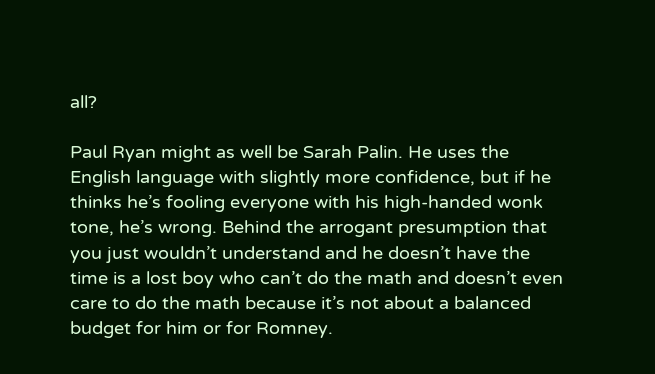all?

Paul Ryan might as well be Sarah Palin. He uses the English language with slightly more confidence, but if he thinks he’s fooling everyone with his high-handed wonk tone, he’s wrong. Behind the arrogant presumption that you just wouldn’t understand and he doesn’t have the time is a lost boy who can’t do the math and doesn’t even care to do the math because it’s not about a balanced budget for him or for Romney.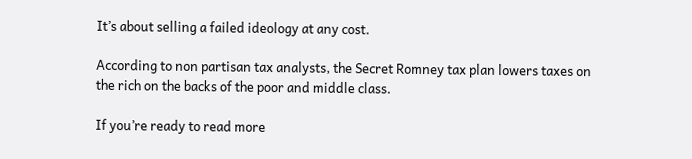It’s about selling a failed ideology at any cost.

According to non partisan tax analysts, the Secret Romney tax plan lowers taxes on the rich on the backs of the poor and middle class.

If you’re ready to read more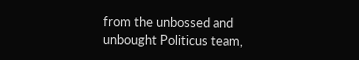from the unbossed and unbought Politicus team,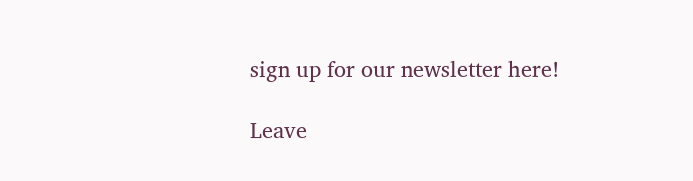sign up for our newsletter here!

Leave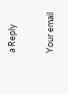a Reply

Your email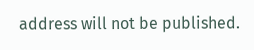address will not be published.